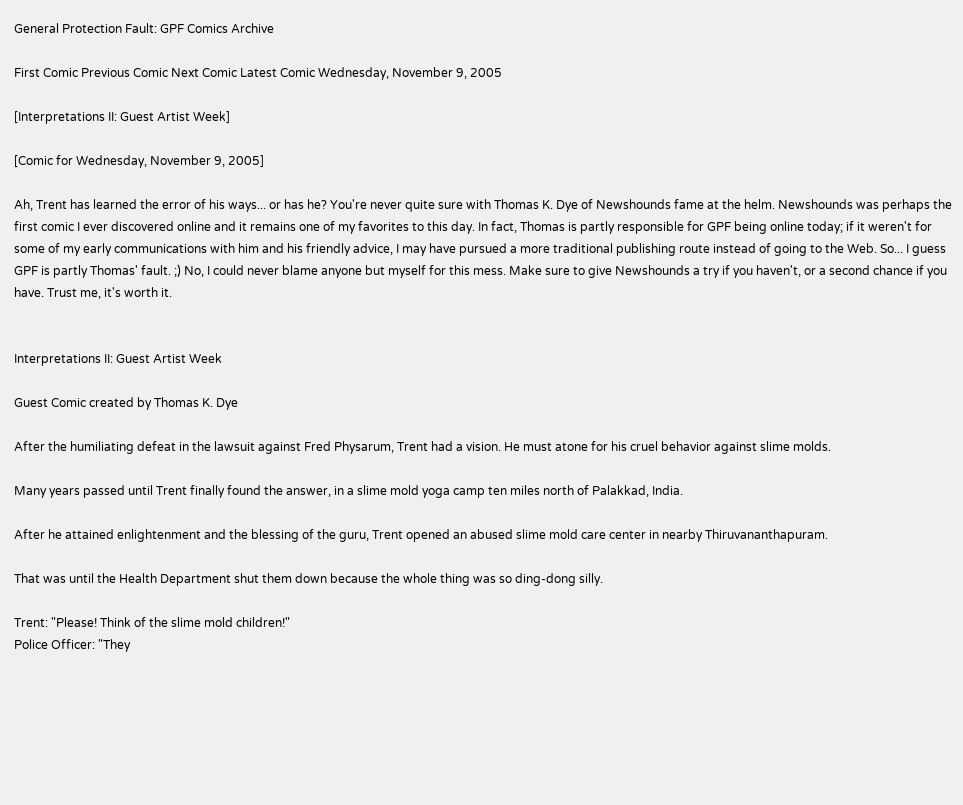General Protection Fault: GPF Comics Archive

First Comic Previous Comic Next Comic Latest Comic Wednesday, November 9, 2005

[Interpretations II: Guest Artist Week]

[Comic for Wednesday, November 9, 2005]

Ah, Trent has learned the error of his ways... or has he? You're never quite sure with Thomas K. Dye of Newshounds fame at the helm. Newshounds was perhaps the first comic I ever discovered online and it remains one of my favorites to this day. In fact, Thomas is partly responsible for GPF being online today; if it weren't for some of my early communications with him and his friendly advice, I may have pursued a more traditional publishing route instead of going to the Web. So... I guess GPF is partly Thomas' fault. ;) No, I could never blame anyone but myself for this mess. Make sure to give Newshounds a try if you haven't, or a second chance if you have. Trust me, it's worth it.


Interpretations II: Guest Artist Week

Guest Comic created by Thomas K. Dye

After the humiliating defeat in the lawsuit against Fred Physarum, Trent had a vision. He must atone for his cruel behavior against slime molds.

Many years passed until Trent finally found the answer, in a slime mold yoga camp ten miles north of Palakkad, India.

After he attained enlightenment and the blessing of the guru, Trent opened an abused slime mold care center in nearby Thiruvananthapuram.

That was until the Health Department shut them down because the whole thing was so ding-dong silly.

Trent: "Please! Think of the slime mold children!"
Police Officer: "They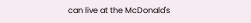can live at the McDonald's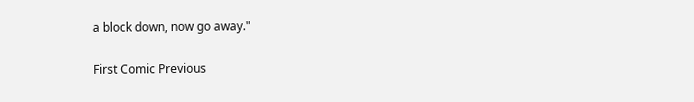a block down, now go away."

First Comic Previous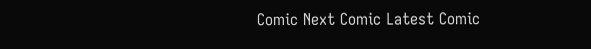Comic Next Comic Latest Comic